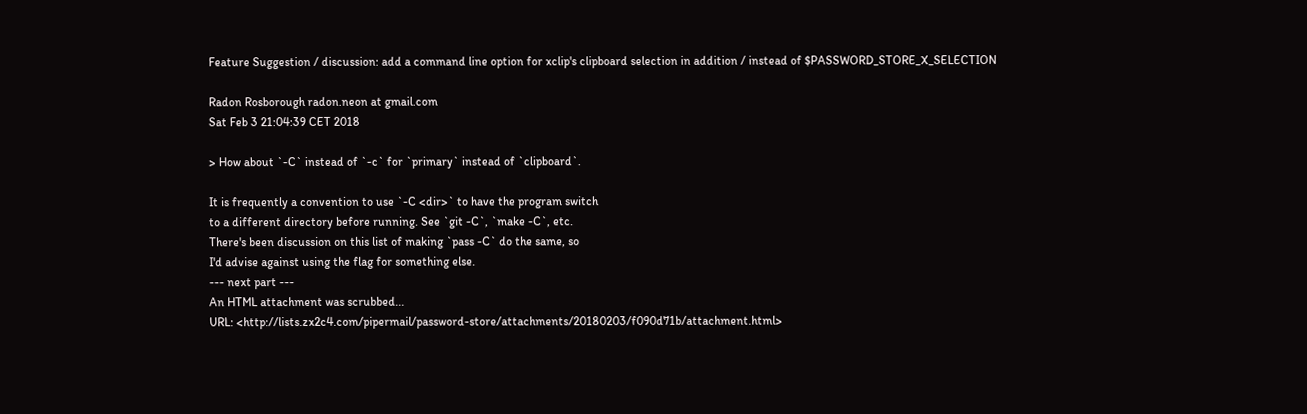Feature Suggestion / discussion: add a command line option for xclip's clipboard selection in addition / instead of $PASSWORD_STORE_X_SELECTION

Radon Rosborough radon.neon at gmail.com
Sat Feb 3 21:04:39 CET 2018

> How about `-C` instead of `-c` for `primary` instead of `clipboard`.

It is frequently a convention to use `-C <dir>` to have the program switch
to a different directory before running. See `git -C`, `make -C`, etc.
There's been discussion on this list of making `pass -C` do the same, so
I'd advise against using the flag for something else.
--- next part ---
An HTML attachment was scrubbed...
URL: <http://lists.zx2c4.com/pipermail/password-store/attachments/20180203/f090d71b/attachment.html>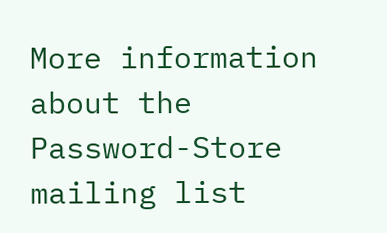More information about the Password-Store mailing list